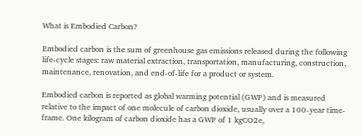What is Embodied Carbon?

Embodied carbon is the sum of greenhouse gas emissions released during the following life-cycle stages: raw material extraction, transportation, manufacturing, construction, maintenance, renovation, and end-of-life for a product or system.

Embodied carbon is reported as global warming potential (GWP) and is measured relative to the impact of one molecule of carbon dioxide, usually over a 100-year time-frame. One kilogram of carbon dioxide has a GWP of 1 kgCO2e,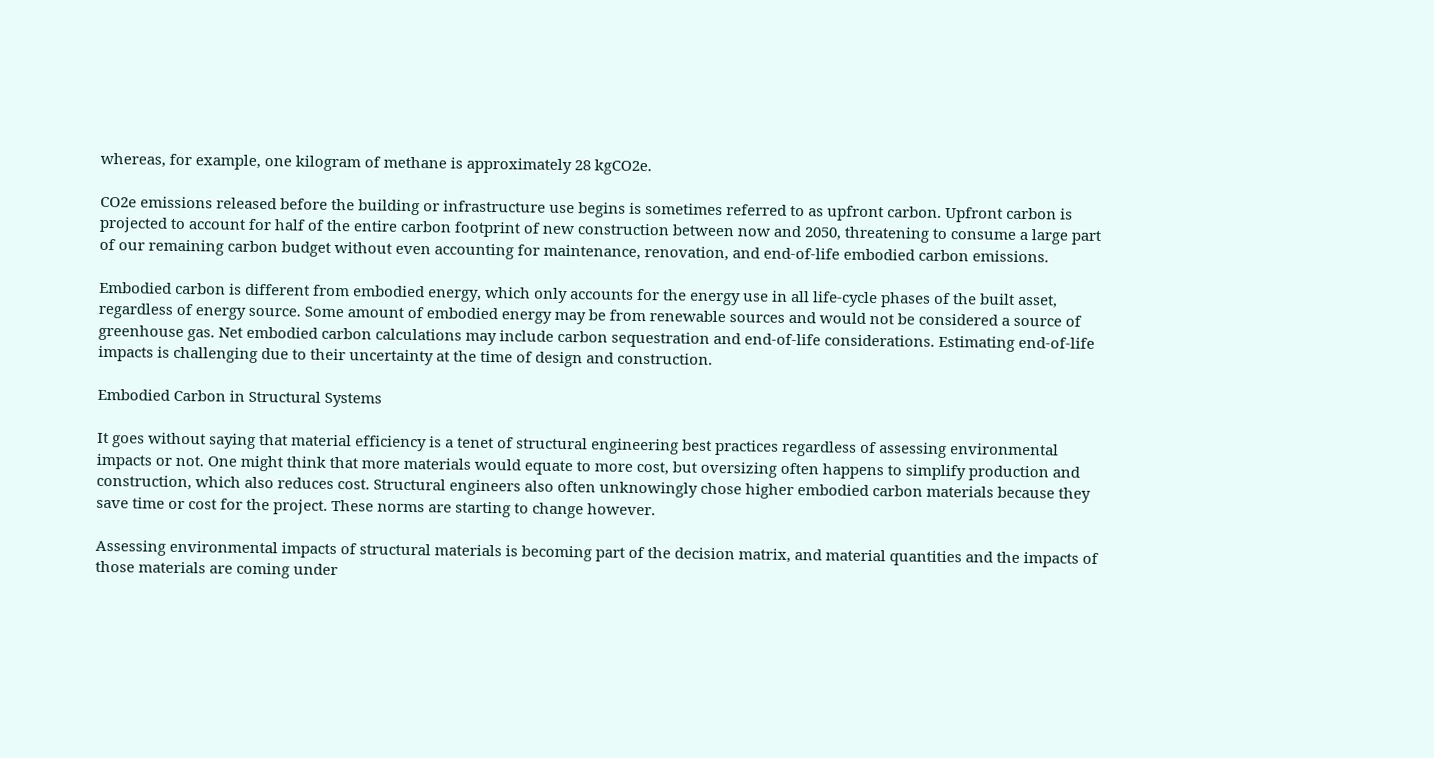whereas, for example, one kilogram of methane is approximately 28 kgCO2e.

CO2e emissions released before the building or infrastructure use begins is sometimes referred to as upfront carbon. Upfront carbon is projected to account for half of the entire carbon footprint of new construction between now and 2050, threatening to consume a large part of our remaining carbon budget without even accounting for maintenance, renovation, and end-of-life embodied carbon emissions.

Embodied carbon is different from embodied energy, which only accounts for the energy use in all life-cycle phases of the built asset, regardless of energy source. Some amount of embodied energy may be from renewable sources and would not be considered a source of greenhouse gas. Net embodied carbon calculations may include carbon sequestration and end-of-life considerations. Estimating end-of-life impacts is challenging due to their uncertainty at the time of design and construction.

Embodied Carbon in Structural Systems

It goes without saying that material efficiency is a tenet of structural engineering best practices regardless of assessing environmental impacts or not. One might think that more materials would equate to more cost, but oversizing often happens to simplify production and construction, which also reduces cost. Structural engineers also often unknowingly chose higher embodied carbon materials because they save time or cost for the project. These norms are starting to change however.

Assessing environmental impacts of structural materials is becoming part of the decision matrix, and material quantities and the impacts of those materials are coming under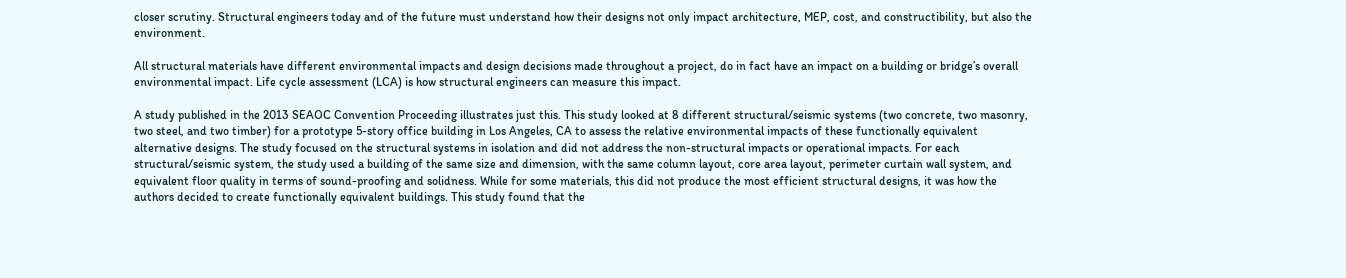closer scrutiny. Structural engineers today and of the future must understand how their designs not only impact architecture, MEP, cost, and constructibility, but also the environment.

All structural materials have different environmental impacts and design decisions made throughout a project, do in fact have an impact on a building or bridge’s overall environmental impact. Life cycle assessment (LCA) is how structural engineers can measure this impact.

A study published in the 2013 SEAOC Convention Proceeding illustrates just this. This study looked at 8 different structural/seismic systems (two concrete, two masonry, two steel, and two timber) for a prototype 5-story office building in Los Angeles, CA to assess the relative environmental impacts of these functionally equivalent alternative designs. The study focused on the structural systems in isolation and did not address the non-structural impacts or operational impacts. For each structural/seismic system, the study used a building of the same size and dimension, with the same column layout, core area layout, perimeter curtain wall system, and equivalent floor quality in terms of sound-proofing and solidness. While for some materials, this did not produce the most efficient structural designs, it was how the authors decided to create functionally equivalent buildings. This study found that the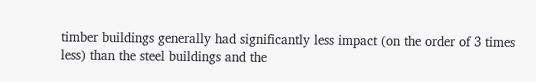timber buildings generally had significantly less impact (on the order of 3 times less) than the steel buildings and the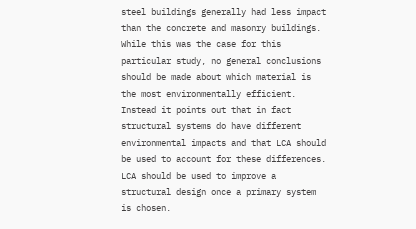steel buildings generally had less impact than the concrete and masonry buildings. While this was the case for this particular study, no general conclusions should be made about which material is the most environmentally efficient. Instead it points out that in fact structural systems do have different environmental impacts and that LCA should be used to account for these differences. LCA should be used to improve a structural design once a primary system is chosen.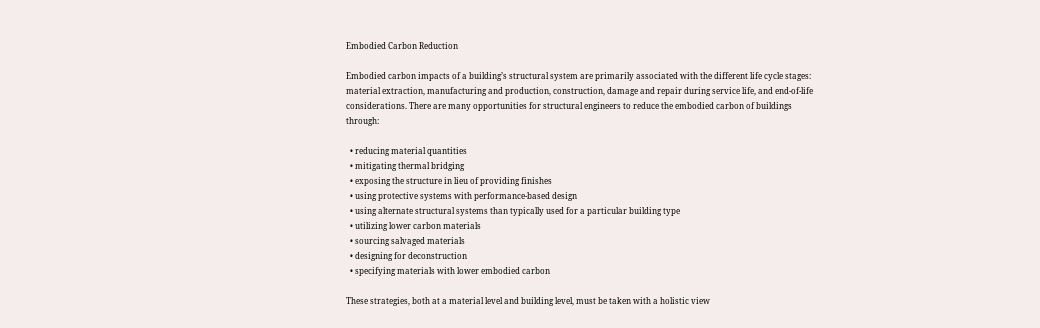Embodied Carbon Reduction

Embodied carbon impacts of a building’s structural system are primarily associated with the different life cycle stages: material extraction, manufacturing and production, construction, damage and repair during service life, and end-of-life considerations. There are many opportunities for structural engineers to reduce the embodied carbon of buildings through:

  • reducing material quantities
  • mitigating thermal bridging
  • exposing the structure in lieu of providing finishes
  • using protective systems with performance-based design
  • using alternate structural systems than typically used for a particular building type
  • utilizing lower carbon materials
  • sourcing salvaged materials
  • designing for deconstruction
  • specifying materials with lower embodied carbon

These strategies, both at a material level and building level, must be taken with a holistic view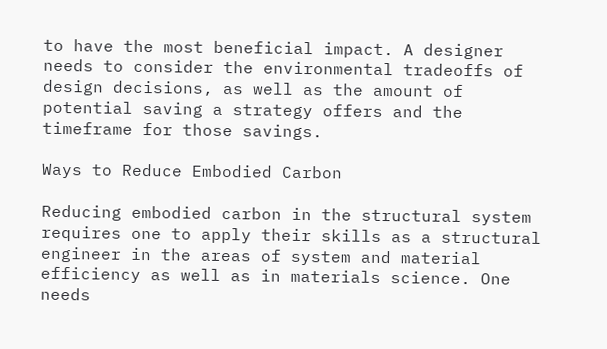to have the most beneficial impact. A designer needs to consider the environmental tradeoffs of design decisions, as well as the amount of potential saving a strategy offers and the timeframe for those savings.

Ways to Reduce Embodied Carbon

Reducing embodied carbon in the structural system requires one to apply their skills as a structural engineer in the areas of system and material efficiency as well as in materials science. One needs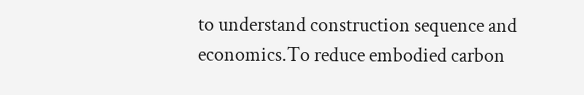to understand construction sequence and economics.To reduce embodied carbon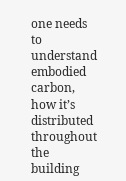one needs to understand embodied carbon, how it’s distributed throughout the building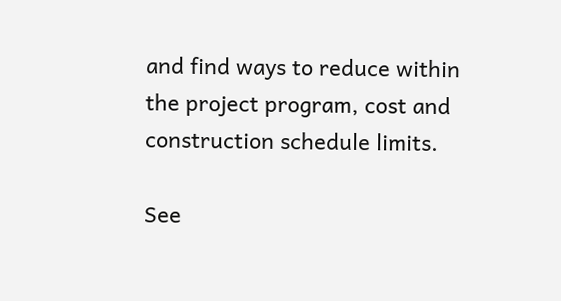and find ways to reduce within the project program, cost and construction schedule limits.

See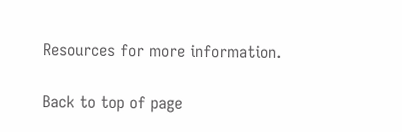Resources for more information.

Back to top of page